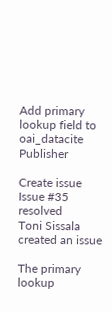Add primary lookup field to oai_datacite Publisher

Create issue
Issue #35 resolved
Toni Sissala created an issue

The primary lookup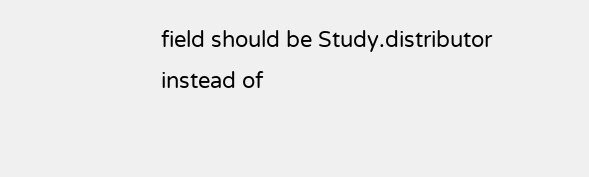field should be Study.distributor instead of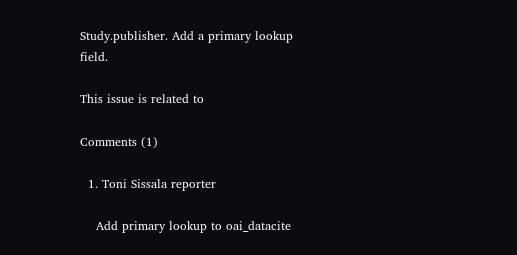Study.publisher. Add a primary lookup field.

This issue is related to

Comments (1)

  1. Toni Sissala reporter

    Add primary lookup to oai_datacite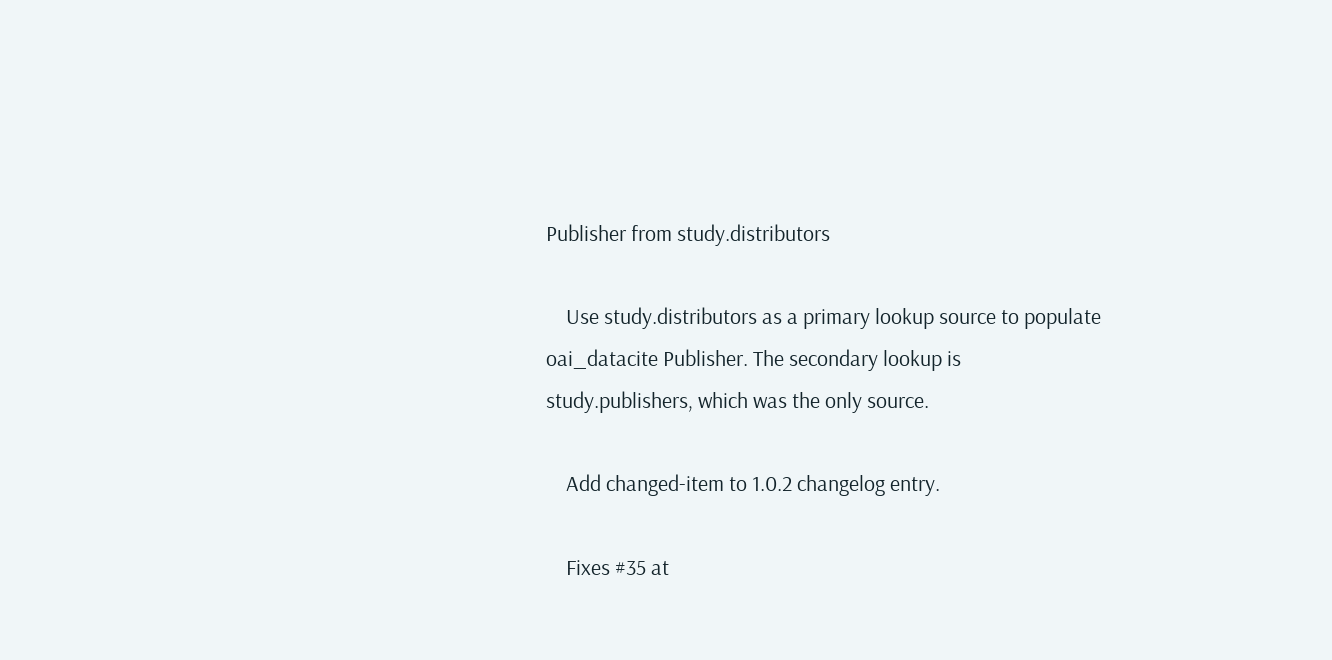Publisher from study.distributors

    Use study.distributors as a primary lookup source to populate oai_datacite Publisher. The secondary lookup is study.publishers, which was the only source.

    Add changed-item to 1.0.2 changelog entry.

    Fixes #35 at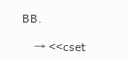BB.

    → <<cset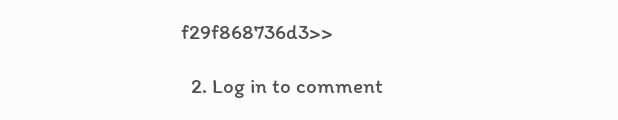f29f868736d3>>

  2. Log in to comment